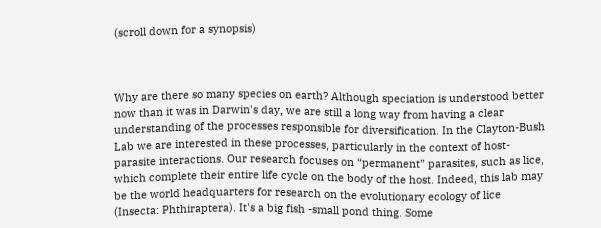(scroll down for a synopsis)



Why are there so many species on earth? Although speciation is understood better now than it was in Darwin's day, we are still a long way from having a clear understanding of the processes responsible for diversification. In the Clayton-Bush Lab we are interested in these processes, particularly in the context of host-parasite interactions. Our research focuses on “permanent” parasites, such as lice, which complete their entire life cycle on the body of the host. Indeed, this lab may be the world headquarters for research on the evolutionary ecology of lice (Insecta: Phthiraptera). It's a big fish -small pond thing. Some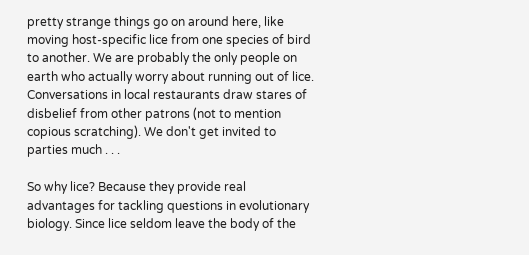pretty strange things go on around here, like moving host-specific lice from one species of bird to another. We are probably the only people on earth who actually worry about running out of lice. Conversations in local restaurants draw stares of disbelief from other patrons (not to mention copious scratching). We don't get invited to parties much . . .

So why lice? Because they provide real advantages for tackling questions in evolutionary biology. Since lice seldom leave the body of the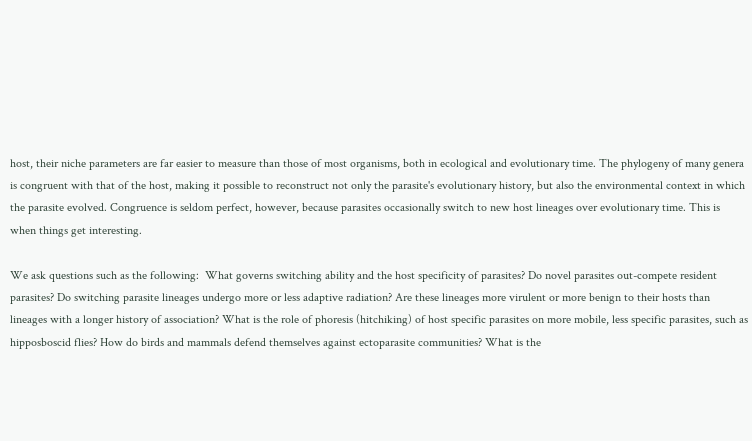host, their niche parameters are far easier to measure than those of most organisms, both in ecological and evolutionary time. The phylogeny of many genera is congruent with that of the host, making it possible to reconstruct not only the parasite's evolutionary history, but also the environmental context in which the parasite evolved. Congruence is seldom perfect, however, because parasites occasionally switch to new host lineages over evolutionary time. This is when things get interesting.

We ask questions such as the following:  What governs switching ability and the host specificity of parasites? Do novel parasites out-compete resident parasites? Do switching parasite lineages undergo more or less adaptive radiation? Are these lineages more virulent or more benign to their hosts than lineages with a longer history of association? What is the role of phoresis (hitchiking) of host specific parasites on more mobile, less specific parasites, such as hipposboscid flies? How do birds and mammals defend themselves against ectoparasite communities? What is the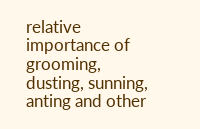relative importance of grooming, dusting, sunning, anting and other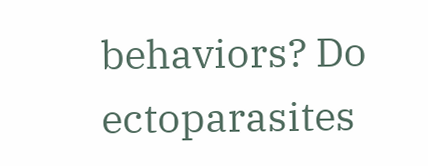behaviors? Do ectoparasites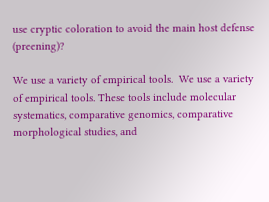use cryptic coloration to avoid the main host defense (preening)?

We use a variety of empirical tools.  We use a variety of empirical tools. These tools include molecular systematics, comparative genomics, comparative morphological studies, and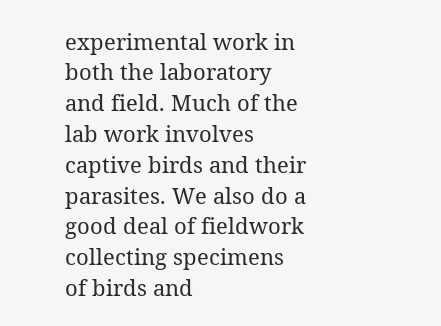experimental work in both the laboratory and field. Much of the lab work involves captive birds and their parasites. We also do a good deal of fieldwork collecting specimens of birds and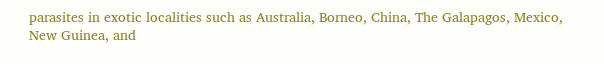parasites in exotic localities such as Australia, Borneo, China, The Galapagos, Mexico, New Guinea, and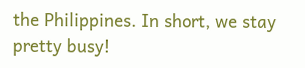the Philippines. In short, we stay pretty busy!